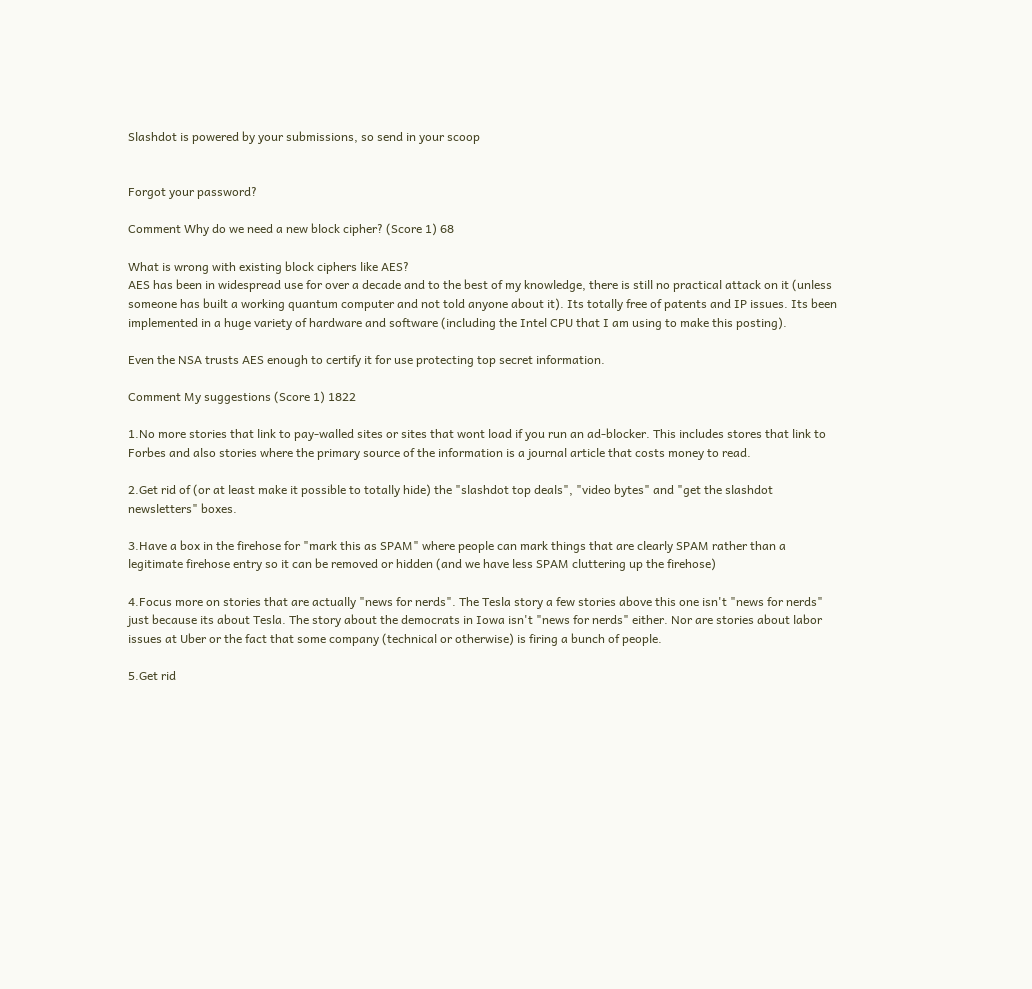Slashdot is powered by your submissions, so send in your scoop


Forgot your password?

Comment Why do we need a new block cipher? (Score 1) 68

What is wrong with existing block ciphers like AES?
AES has been in widespread use for over a decade and to the best of my knowledge, there is still no practical attack on it (unless someone has built a working quantum computer and not told anyone about it). Its totally free of patents and IP issues. Its been implemented in a huge variety of hardware and software (including the Intel CPU that I am using to make this posting).

Even the NSA trusts AES enough to certify it for use protecting top secret information.

Comment My suggestions (Score 1) 1822

1.No more stories that link to pay-walled sites or sites that wont load if you run an ad-blocker. This includes stores that link to Forbes and also stories where the primary source of the information is a journal article that costs money to read.

2.Get rid of (or at least make it possible to totally hide) the "slashdot top deals", "video bytes" and "get the slashdot newsletters" boxes.

3.Have a box in the firehose for "mark this as SPAM" where people can mark things that are clearly SPAM rather than a legitimate firehose entry so it can be removed or hidden (and we have less SPAM cluttering up the firehose)

4.Focus more on stories that are actually "news for nerds". The Tesla story a few stories above this one isn't "news for nerds" just because its about Tesla. The story about the democrats in Iowa isn't "news for nerds" either. Nor are stories about labor issues at Uber or the fact that some company (technical or otherwise) is firing a bunch of people.

5.Get rid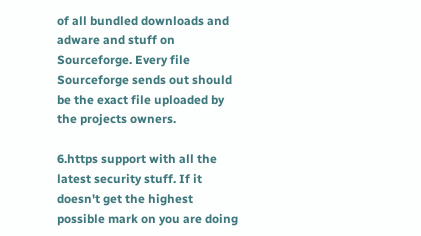of all bundled downloads and adware and stuff on Sourceforge. Every file Sourceforge sends out should be the exact file uploaded by the projects owners.

6.https support with all the latest security stuff. If it doesn't get the highest possible mark on you are doing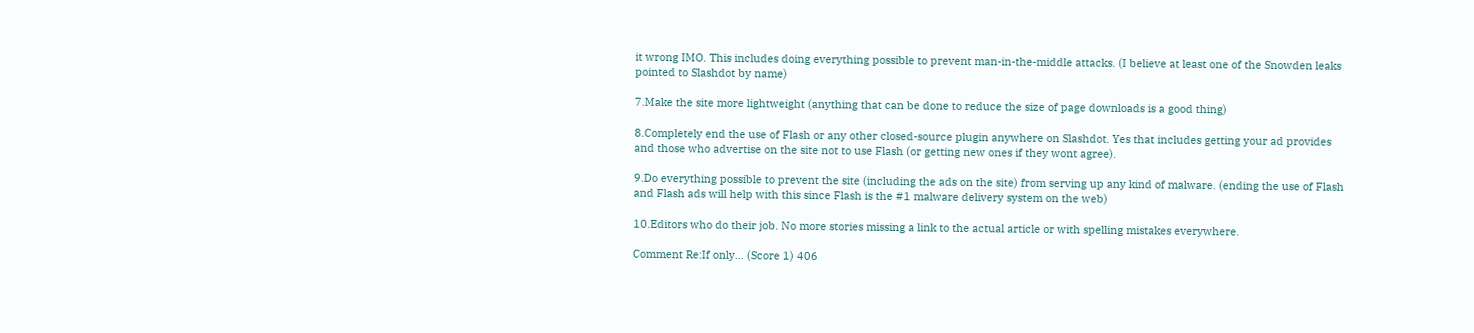it wrong IMO. This includes doing everything possible to prevent man-in-the-middle attacks. (I believe at least one of the Snowden leaks pointed to Slashdot by name)

7.Make the site more lightweight (anything that can be done to reduce the size of page downloads is a good thing)

8.Completely end the use of Flash or any other closed-source plugin anywhere on Slashdot. Yes that includes getting your ad provides and those who advertise on the site not to use Flash (or getting new ones if they wont agree).

9.Do everything possible to prevent the site (including the ads on the site) from serving up any kind of malware. (ending the use of Flash and Flash ads will help with this since Flash is the #1 malware delivery system on the web)

10.Editors who do their job. No more stories missing a link to the actual article or with spelling mistakes everywhere.

Comment Re:If only... (Score 1) 406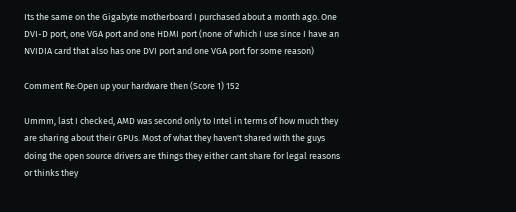Its the same on the Gigabyte motherboard I purchased about a month ago. One DVI-D port, one VGA port and one HDMI port (none of which I use since I have an NVIDIA card that also has one DVI port and one VGA port for some reason)

Comment Re:Open up your hardware then (Score 1) 152

Ummm, last I checked, AMD was second only to Intel in terms of how much they are sharing about their GPUs. Most of what they haven't shared with the guys doing the open source drivers are things they either cant share for legal reasons or thinks they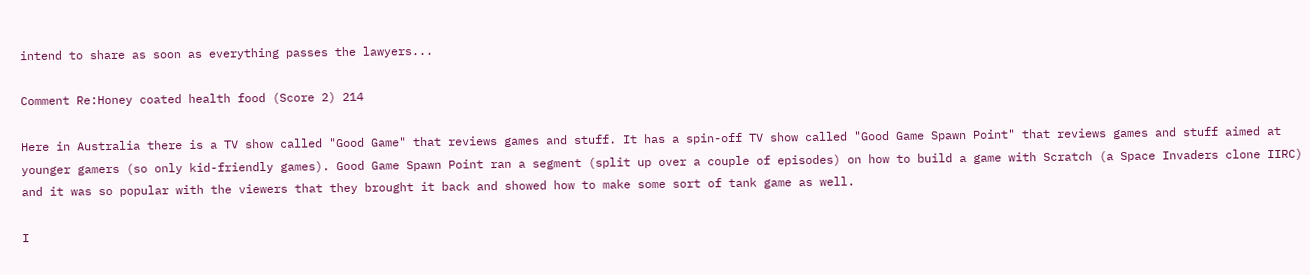intend to share as soon as everything passes the lawyers...

Comment Re:Honey coated health food (Score 2) 214

Here in Australia there is a TV show called "Good Game" that reviews games and stuff. It has a spin-off TV show called "Good Game Spawn Point" that reviews games and stuff aimed at younger gamers (so only kid-friendly games). Good Game Spawn Point ran a segment (split up over a couple of episodes) on how to build a game with Scratch (a Space Invaders clone IIRC) and it was so popular with the viewers that they brought it back and showed how to make some sort of tank game as well.

I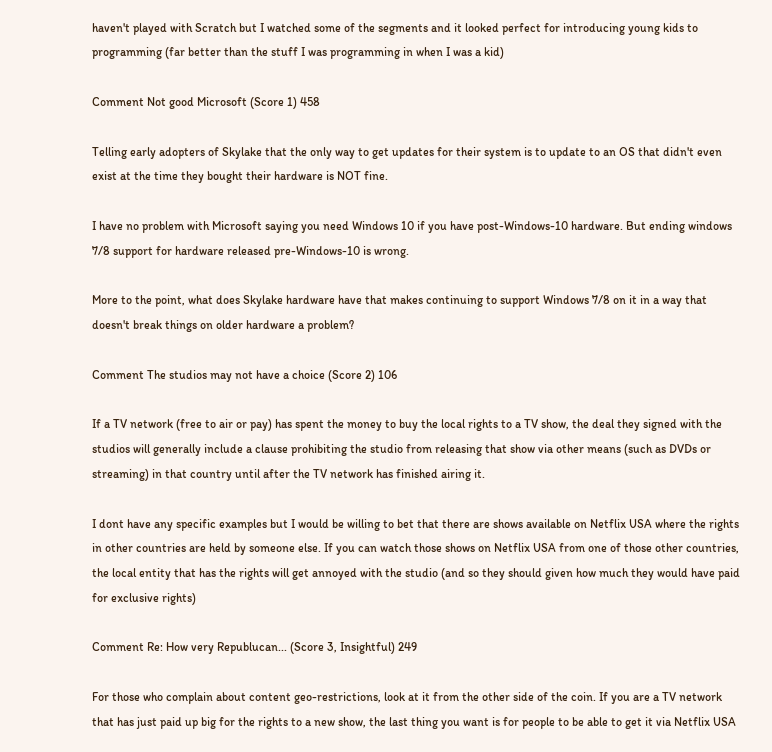haven't played with Scratch but I watched some of the segments and it looked perfect for introducing young kids to programming (far better than the stuff I was programming in when I was a kid)

Comment Not good Microsoft (Score 1) 458

Telling early adopters of Skylake that the only way to get updates for their system is to update to an OS that didn't even exist at the time they bought their hardware is NOT fine.

I have no problem with Microsoft saying you need Windows 10 if you have post-Windows-10 hardware. But ending windows 7/8 support for hardware released pre-Windows-10 is wrong.

More to the point, what does Skylake hardware have that makes continuing to support Windows 7/8 on it in a way that doesn't break things on older hardware a problem?

Comment The studios may not have a choice (Score 2) 106

If a TV network (free to air or pay) has spent the money to buy the local rights to a TV show, the deal they signed with the studios will generally include a clause prohibiting the studio from releasing that show via other means (such as DVDs or streaming) in that country until after the TV network has finished airing it.

I dont have any specific examples but I would be willing to bet that there are shows available on Netflix USA where the rights in other countries are held by someone else. If you can watch those shows on Netflix USA from one of those other countries, the local entity that has the rights will get annoyed with the studio (and so they should given how much they would have paid for exclusive rights)

Comment Re: How very Republucan... (Score 3, Insightful) 249

For those who complain about content geo-restrictions, look at it from the other side of the coin. If you are a TV network that has just paid up big for the rights to a new show, the last thing you want is for people to be able to get it via Netflix USA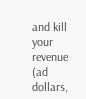and kill your revenue (ad dollars,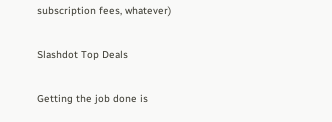subscription fees, whatever)

Slashdot Top Deals

Getting the job done is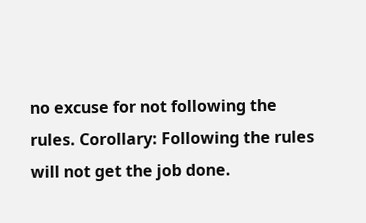no excuse for not following the rules. Corollary: Following the rules will not get the job done.